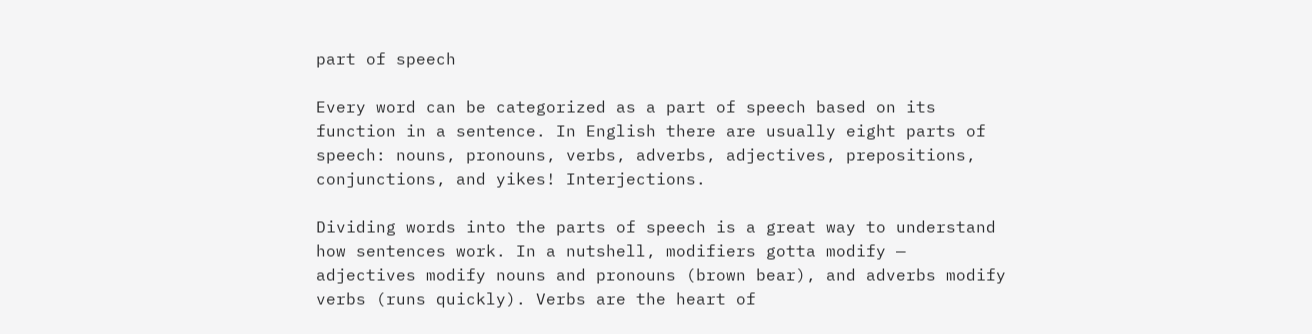part of speech

Every word can be categorized as a part of speech based on its function in a sentence. In English there are usually eight parts of speech: nouns, pronouns, verbs, adverbs, adjectives, prepositions, conjunctions, and yikes! Interjections.

Dividing words into the parts of speech is a great way to understand how sentences work. In a nutshell, modifiers gotta modify — adjectives modify nouns and pronouns (brown bear), and adverbs modify verbs (runs quickly). Verbs are the heart of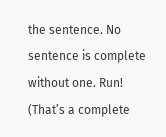the sentence. No sentence is complete without one. Run! (That’s a complete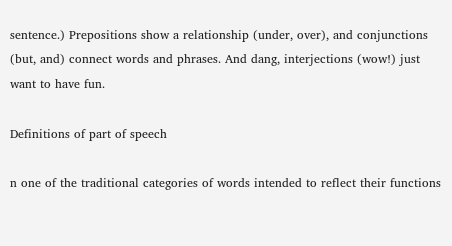sentence.) Prepositions show a relationship (under, over), and conjunctions (but, and) connect words and phrases. And dang, interjections (wow!) just want to have fun.

Definitions of part of speech

n one of the traditional categories of words intended to reflect their functions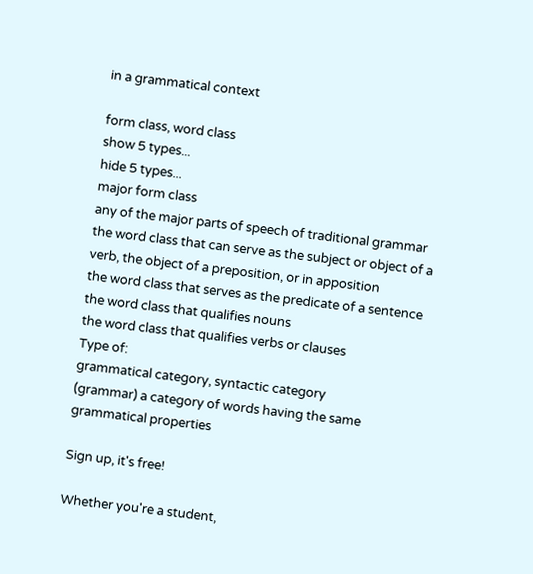in a grammatical context

form class, word class
show 5 types...
hide 5 types...
major form class
any of the major parts of speech of traditional grammar
the word class that can serve as the subject or object of a verb, the object of a preposition, or in apposition
the word class that serves as the predicate of a sentence
the word class that qualifies nouns
the word class that qualifies verbs or clauses
Type of:
grammatical category, syntactic category
(grammar) a category of words having the same grammatical properties

Sign up, it's free!

Whether you're a student,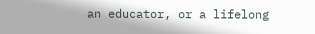an educator, or a lifelong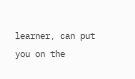learner, can put you on the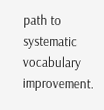path to systematic vocabulary improvement.